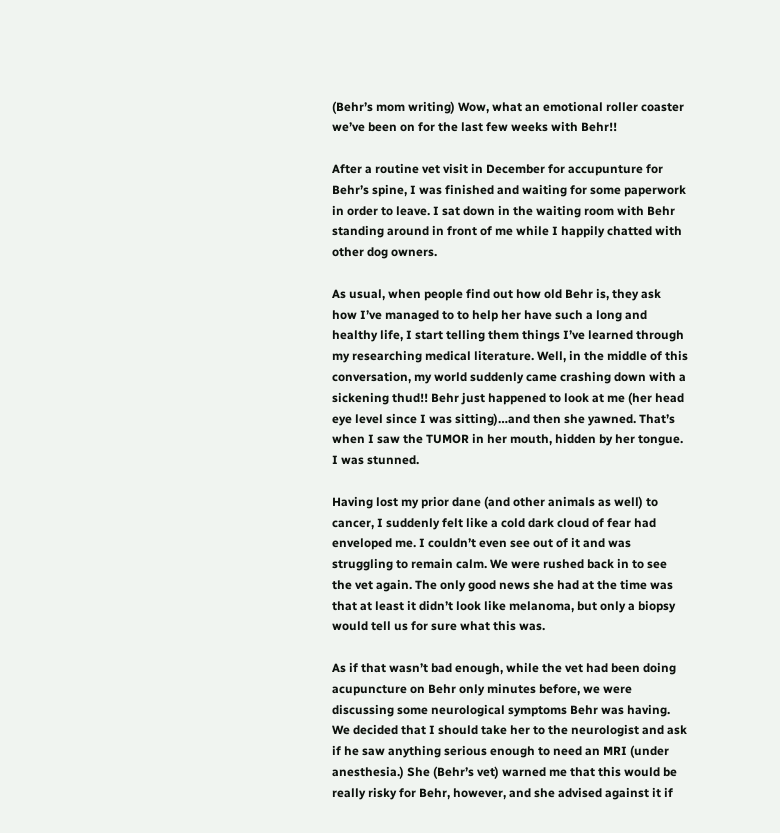(Behr’s mom writing) Wow, what an emotional roller coaster we’ve been on for the last few weeks with Behr!!

After a routine vet visit in December for accupunture for Behr’s spine, I was finished and waiting for some paperwork in order to leave. I sat down in the waiting room with Behr standing around in front of me while I happily chatted with other dog owners.

As usual, when people find out how old Behr is, they ask how I’ve managed to to help her have such a long and healthy life, I start telling them things I’ve learned through my researching medical literature. Well, in the middle of this conversation, my world suddenly came crashing down with a sickening thud!! Behr just happened to look at me (her head eye level since I was sitting)…and then she yawned. That’s when I saw the TUMOR in her mouth, hidden by her tongue. I was stunned.

Having lost my prior dane (and other animals as well) to cancer, I suddenly felt like a cold dark cloud of fear had enveloped me. I couldn’t even see out of it and was struggling to remain calm. We were rushed back in to see the vet again. The only good news she had at the time was that at least it didn’t look like melanoma, but only a biopsy would tell us for sure what this was.

As if that wasn’t bad enough, while the vet had been doing acupuncture on Behr only minutes before, we were discussing some neurological symptoms Behr was having. We decided that I should take her to the neurologist and ask if he saw anything serious enough to need an MRI (under anesthesia.) She (Behr’s vet) warned me that this would be really risky for Behr, however, and she advised against it if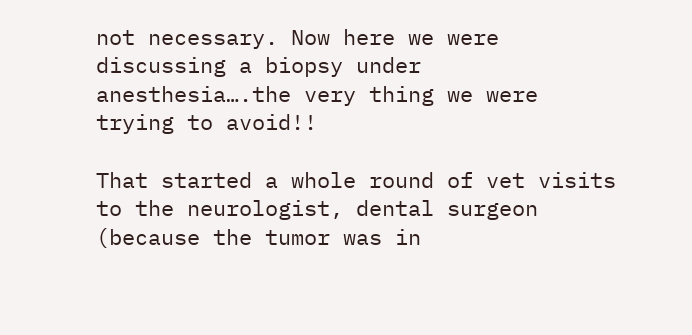not necessary. Now here we were discussing a biopsy under anesthesia….the very thing we were trying to avoid!!

That started a whole round of vet visits to the neurologist, dental surgeon (because the tumor was in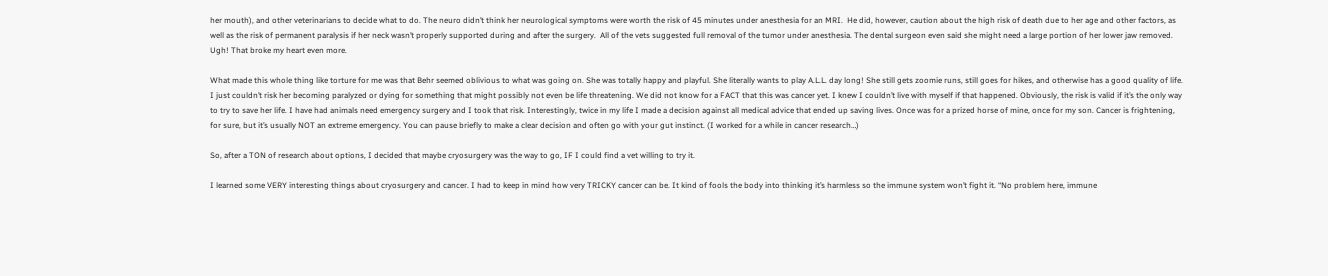her mouth), and other veterinarians to decide what to do. The neuro didn’t think her neurological symptoms were worth the risk of 45 minutes under anesthesia for an MRI.  He did, however, caution about the high risk of death due to her age and other factors, as well as the risk of permanent paralysis if her neck wasn’t properly supported during and after the surgery.  All of the vets suggested full removal of the tumor under anesthesia. The dental surgeon even said she might need a large portion of her lower jaw removed. Ugh! That broke my heart even more.

What made this whole thing like torture for me was that Behr seemed oblivious to what was going on. She was totally happy and playful. She literally wants to play A.L.L. day long! She still gets zoomie runs, still goes for hikes, and otherwise has a good quality of life. I just couldn’t risk her becoming paralyzed or dying for something that might possibly not even be life threatening. We did not know for a FACT that this was cancer yet. I knew I couldn’t live with myself if that happened. Obviously, the risk is valid if it’s the only way to try to save her life. I have had animals need emergency surgery and I took that risk. Interestingly, twice in my life I made a decision against all medical advice that ended up saving lives. Once was for a prized horse of mine, once for my son. Cancer is frightening, for sure, but it’s usually NOT an extreme emergency. You can pause briefly to make a clear decision and often go with your gut instinct. (I worked for a while in cancer research…)

So, after a TON of research about options, I decided that maybe cryosurgery was the way to go, IF I could find a vet willing to try it.

I learned some VERY interesting things about cryosurgery and cancer. I had to keep in mind how very TRICKY cancer can be. It kind of fools the body into thinking it’s harmless so the immune system won’t fight it. “No problem here, immune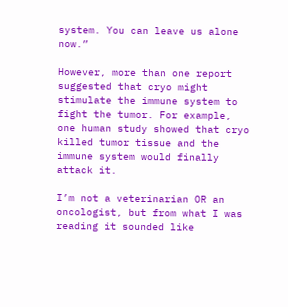system. You can leave us alone now.”

However, more than one report suggested that cryo might stimulate the immune system to fight the tumor. For example, one human study showed that cryo killed tumor tissue and the immune system would finally attack it.

I’m not a veterinarian OR an oncologist, but from what I was reading it sounded like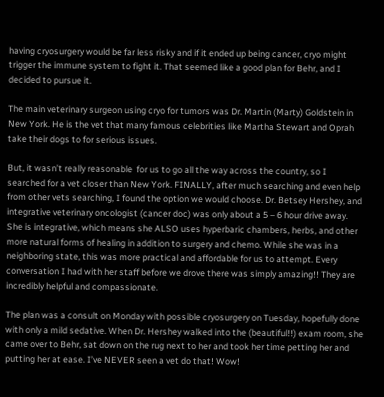having cryosurgery would be far less risky and if it ended up being cancer, cryo might trigger the immune system to fight it. That seemed like a good plan for Behr, and I decided to pursue it.

The main veterinary surgeon using cryo for tumors was Dr. Martin (Marty) Goldstein in New York. He is the vet that many famous celebrities like Martha Stewart and Oprah take their dogs to for serious issues.

But, it wasn’t really reasonable  for us to go all the way across the country, so I searched for a vet closer than New York. FINALLY, after much searching and even help from other vets searching, I found the option we would choose. Dr. Betsey Hershey, and integrative veterinary oncologist (cancer doc) was only about a 5 – 6 hour drive away. She is integrative, which means she ALSO uses hyperbaric chambers, herbs, and other more natural forms of healing in addition to surgery and chemo. While she was in a neighboring state, this was more practical and affordable for us to attempt. Every conversation I had with her staff before we drove there was simply amazing!! They are incredibly helpful and compassionate.

The plan was a consult on Monday with possible cryosurgery on Tuesday, hopefully done with only a mild sedative. When Dr. Hershey walked into the (beautiful!!) exam room, she came over to Behr, sat down on the rug next to her and took her time petting her and putting her at ease. I’ve NEVER seen a vet do that! Wow!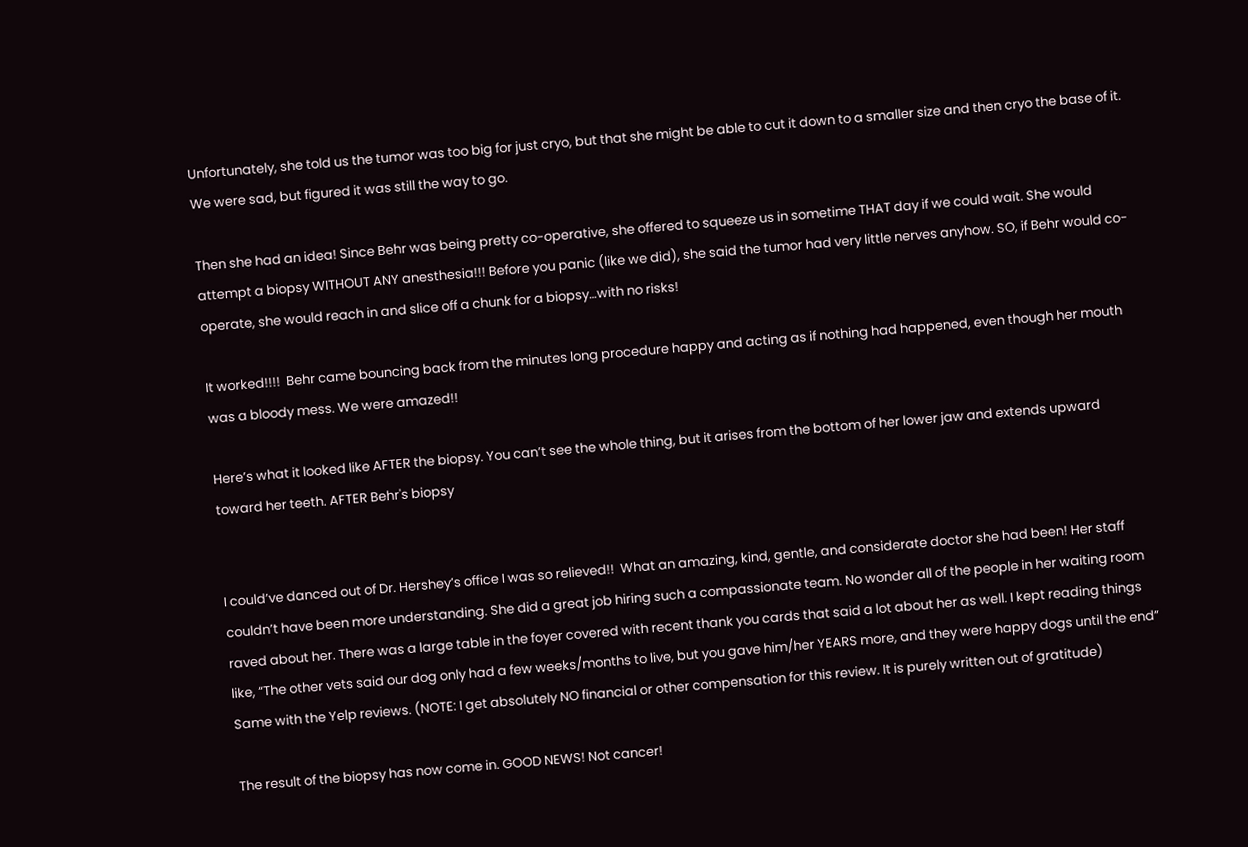Unfortunately, she told us the tumor was too big for just cryo, but that she might be able to cut it down to a smaller size and then cryo the base of it. We were sad, but figured it was still the way to go.

Then she had an idea! Since Behr was being pretty co-operative, she offered to squeeze us in sometime THAT day if we could wait. She would attempt a biopsy WITHOUT ANY anesthesia!!! Before you panic (like we did), she said the tumor had very little nerves anyhow. SO, if Behr would co-operate, she would reach in and slice off a chunk for a biopsy…with no risks!

It worked!!!!  Behr came bouncing back from the minutes long procedure happy and acting as if nothing had happened, even though her mouth was a bloody mess. We were amazed!!

Here’s what it looked like AFTER the biopsy. You can’t see the whole thing, but it arises from the bottom of her lower jaw and extends upward toward her teeth. AFTER Behr's biopsy


I could’ve danced out of Dr. Hershey’s office I was so relieved!!  What an amazing, kind, gentle, and considerate doctor she had been! Her staff couldn’t have been more understanding. She did a great job hiring such a compassionate team. No wonder all of the people in her waiting room raved about her. There was a large table in the foyer covered with recent thank you cards that said a lot about her as well. I kept reading things like, “The other vets said our dog only had a few weeks/months to live, but you gave him/her YEARS more, and they were happy dogs until the end” Same with the Yelp reviews. (NOTE: I get absolutely NO financial or other compensation for this review. It is purely written out of gratitude)

The result of the biopsy has now come in. GOOD NEWS! Not cancer!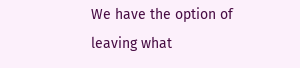We have the option of leaving what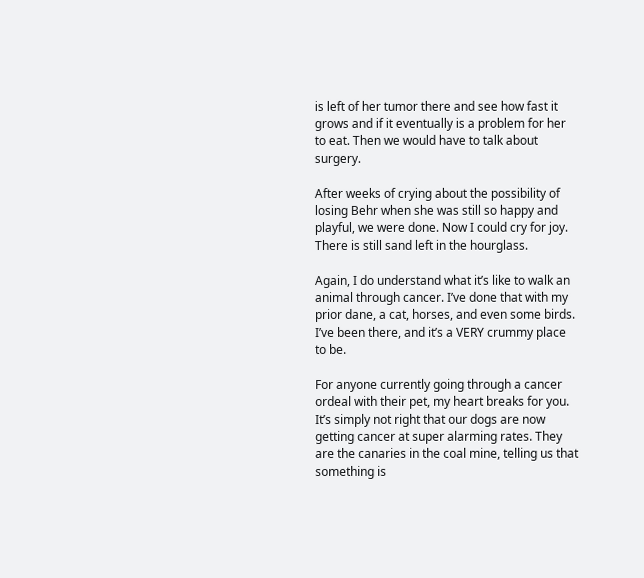is left of her tumor there and see how fast it grows and if it eventually is a problem for her to eat. Then we would have to talk about surgery.

After weeks of crying about the possibility of losing Behr when she was still so happy and playful, we were done. Now I could cry for joy. There is still sand left in the hourglass.

Again, I do understand what it’s like to walk an animal through cancer. I’ve done that with my prior dane, a cat, horses, and even some birds. I’ve been there, and it’s a VERY crummy place to be.

For anyone currently going through a cancer ordeal with their pet, my heart breaks for you. It’s simply not right that our dogs are now getting cancer at super alarming rates. They are the canaries in the coal mine, telling us that something is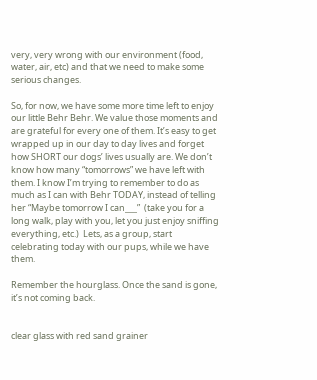very, very wrong with our environment (food, water, air, etc) and that we need to make some serious changes.

So, for now, we have some more time left to enjoy our little Behr Behr. We value those moments and are grateful for every one of them. It’s easy to get wrapped up in our day to day lives and forget how SHORT our dogs’ lives usually are. We don’t know how many “tomorrows” we have left with them. I know I’m trying to remember to do as much as I can with Behr TODAY, instead of telling her “Maybe tomorrow I can___”  (take you for a long walk, play with you, let you just enjoy sniffing everything, etc.)  Lets, as a group, start celebrating today with our pups, while we have them.

Remember the hourglass. Once the sand is gone, it’s not coming back.


clear glass with red sand grainer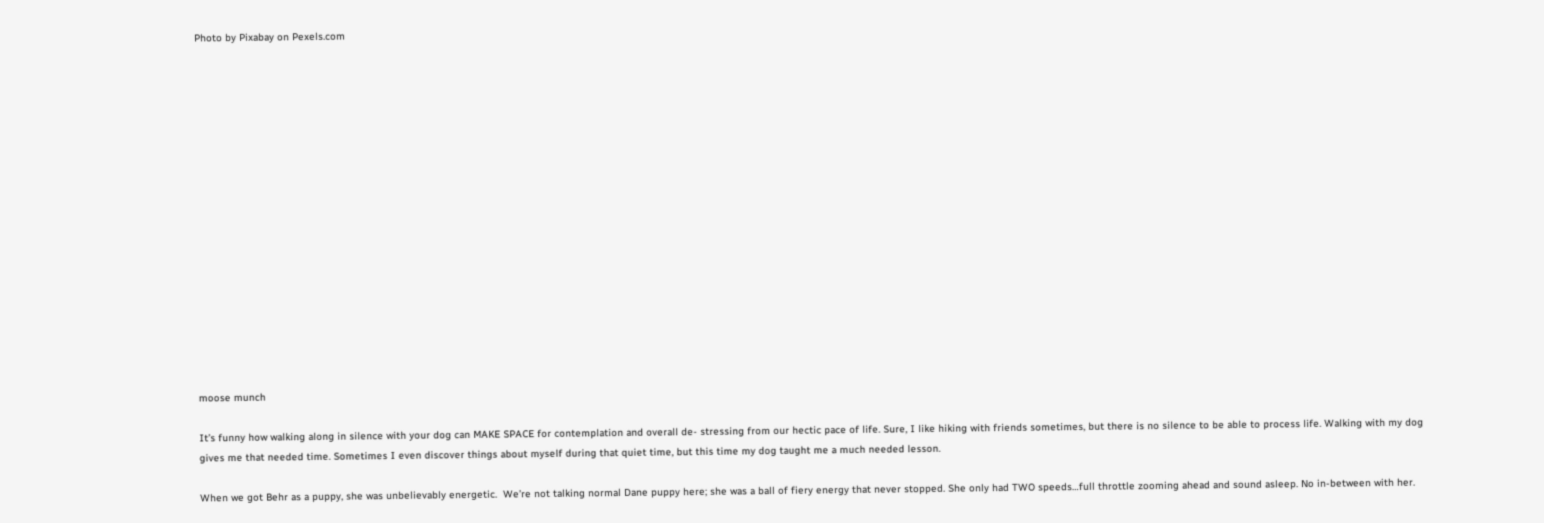Photo by Pixabay on Pexels.com

















moose munch

It’s funny how walking along in silence with your dog can MAKE SPACE for contemplation and overall de- stressing from our hectic pace of life. Sure, I like hiking with friends sometimes, but there is no silence to be able to process life. Walking with my dog gives me that needed time. Sometimes I even discover things about myself during that quiet time, but this time my dog taught me a much needed lesson.

When we got Behr as a puppy, she was unbelievably energetic.  We’re not talking normal Dane puppy here; she was a ball of fiery energy that never stopped. She only had TWO speeds…full throttle zooming ahead and sound asleep. No in-between with her.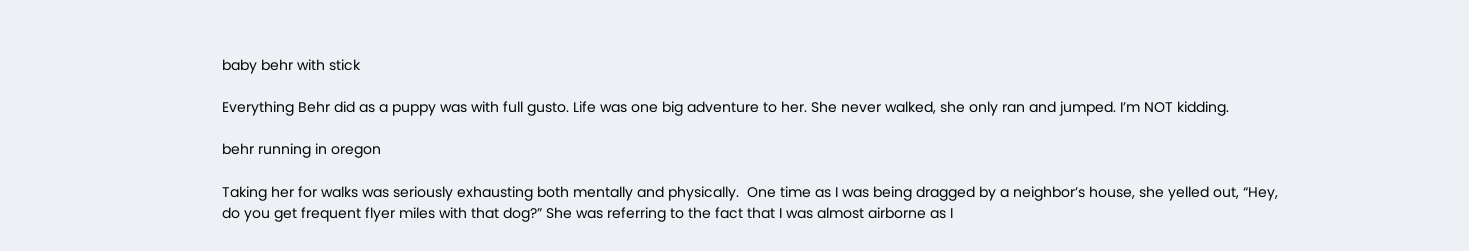baby behr with stick

Everything Behr did as a puppy was with full gusto. Life was one big adventure to her. She never walked, she only ran and jumped. I’m NOT kidding.

behr running in oregon

Taking her for walks was seriously exhausting both mentally and physically.  One time as I was being dragged by a neighbor’s house, she yelled out, “Hey, do you get frequent flyer miles with that dog?” She was referring to the fact that I was almost airborne as I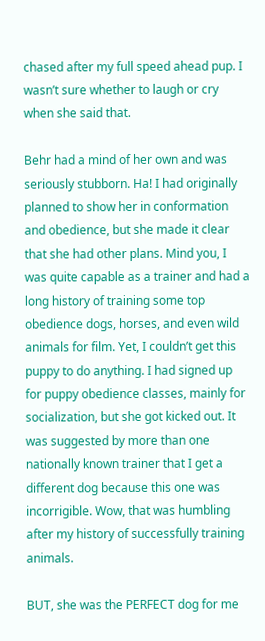chased after my full speed ahead pup. I wasn’t sure whether to laugh or cry when she said that.

Behr had a mind of her own and was seriously stubborn. Ha! I had originally planned to show her in conformation and obedience, but she made it clear that she had other plans. Mind you, I was quite capable as a trainer and had a long history of training some top obedience dogs, horses, and even wild animals for film. Yet, I couldn’t get this puppy to do anything. I had signed up for puppy obedience classes, mainly for socialization, but she got kicked out. It was suggested by more than one nationally known trainer that I get a different dog because this one was incorrigible. Wow, that was humbling after my history of successfully training animals.

BUT, she was the PERFECT dog for me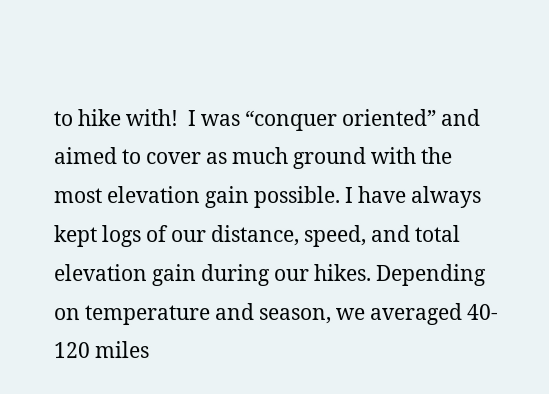to hike with!  I was “conquer oriented” and aimed to cover as much ground with the most elevation gain possible. I have always kept logs of our distance, speed, and total elevation gain during our hikes. Depending on temperature and season, we averaged 40- 120 miles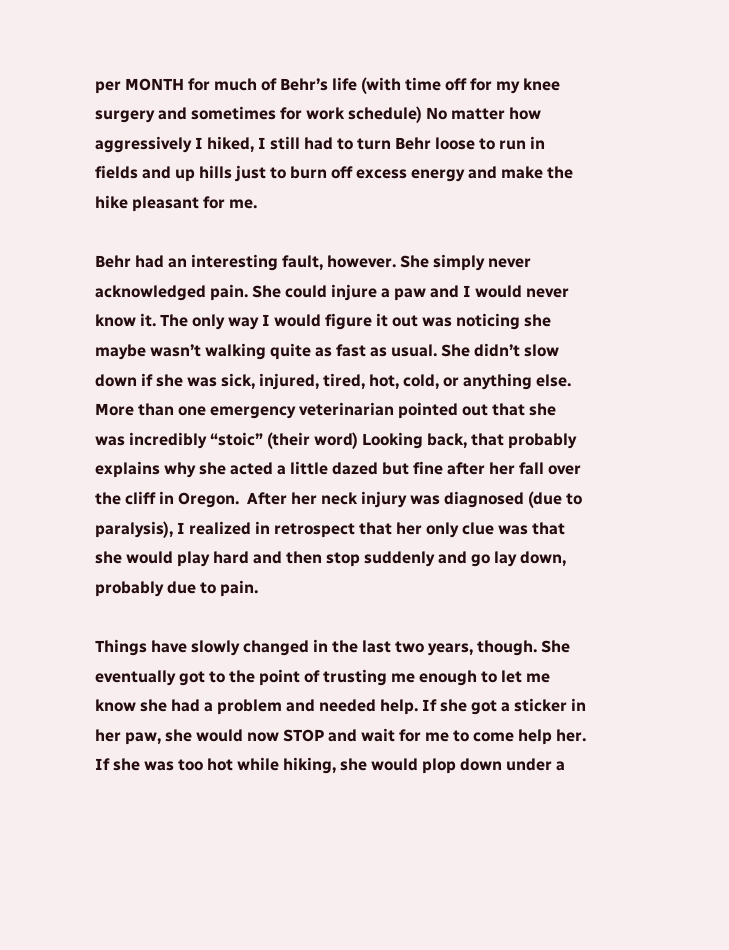per MONTH for much of Behr’s life (with time off for my knee surgery and sometimes for work schedule) No matter how aggressively I hiked, I still had to turn Behr loose to run in fields and up hills just to burn off excess energy and make the hike pleasant for me.

Behr had an interesting fault, however. She simply never acknowledged pain. She could injure a paw and I would never know it. The only way I would figure it out was noticing she maybe wasn’t walking quite as fast as usual. She didn’t slow down if she was sick, injured, tired, hot, cold, or anything else. More than one emergency veterinarian pointed out that she was incredibly “stoic” (their word) Looking back, that probably explains why she acted a little dazed but fine after her fall over the cliff in Oregon.  After her neck injury was diagnosed (due to paralysis), I realized in retrospect that her only clue was that she would play hard and then stop suddenly and go lay down, probably due to pain.

Things have slowly changed in the last two years, though. She eventually got to the point of trusting me enough to let me know she had a problem and needed help. If she got a sticker in her paw, she would now STOP and wait for me to come help her. If she was too hot while hiking, she would plop down under a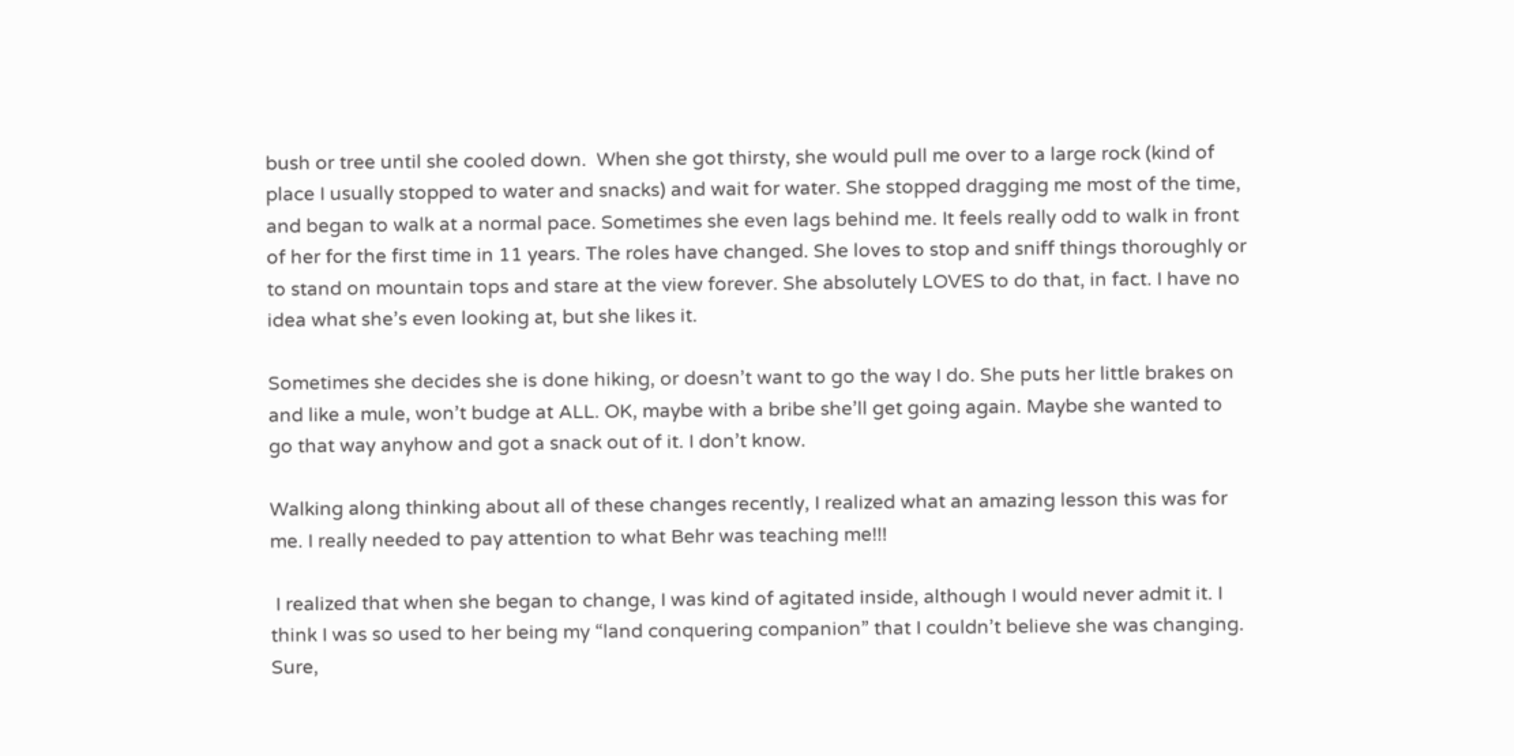bush or tree until she cooled down.  When she got thirsty, she would pull me over to a large rock (kind of place I usually stopped to water and snacks) and wait for water. She stopped dragging me most of the time, and began to walk at a normal pace. Sometimes she even lags behind me. It feels really odd to walk in front of her for the first time in 11 years. The roles have changed. She loves to stop and sniff things thoroughly or to stand on mountain tops and stare at the view forever. She absolutely LOVES to do that, in fact. I have no idea what she’s even looking at, but she likes it.

Sometimes she decides she is done hiking, or doesn’t want to go the way I do. She puts her little brakes on and like a mule, won’t budge at ALL. OK, maybe with a bribe she’ll get going again. Maybe she wanted to go that way anyhow and got a snack out of it. I don’t know.

Walking along thinking about all of these changes recently, I realized what an amazing lesson this was for me. I really needed to pay attention to what Behr was teaching me!!!

 I realized that when she began to change, I was kind of agitated inside, although I would never admit it. I think I was so used to her being my “land conquering companion” that I couldn’t believe she was changing. Sure,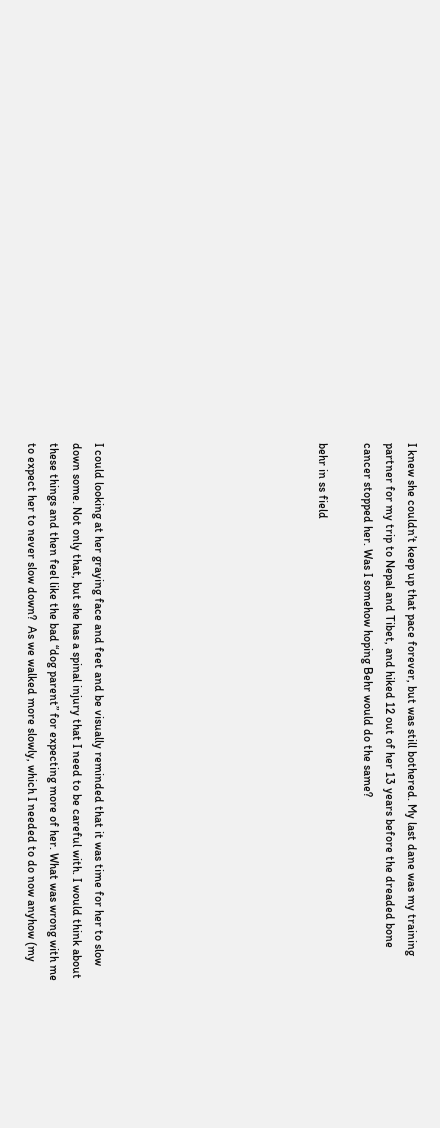I knew she couldn’t keep up that pace forever, but was still bothered. My last dane was my training partner for my trip to Nepal and Tibet, and hiked 12 out of her 13 years before the dreaded bone cancer stopped her. Was I somehow hoping Behr would do the same?

behr in ss field









I could looking at her graying face and feet and be visually reminded that it was time for her to slow down some. Not only that, but she has a spinal injury that I need to be careful with. I would think about these things and then feel like the bad “dog parent” for expecting more of her. What was wrong with me to expect her to never slow down?  As we walked more slowly, which I needed to do now anyhow (my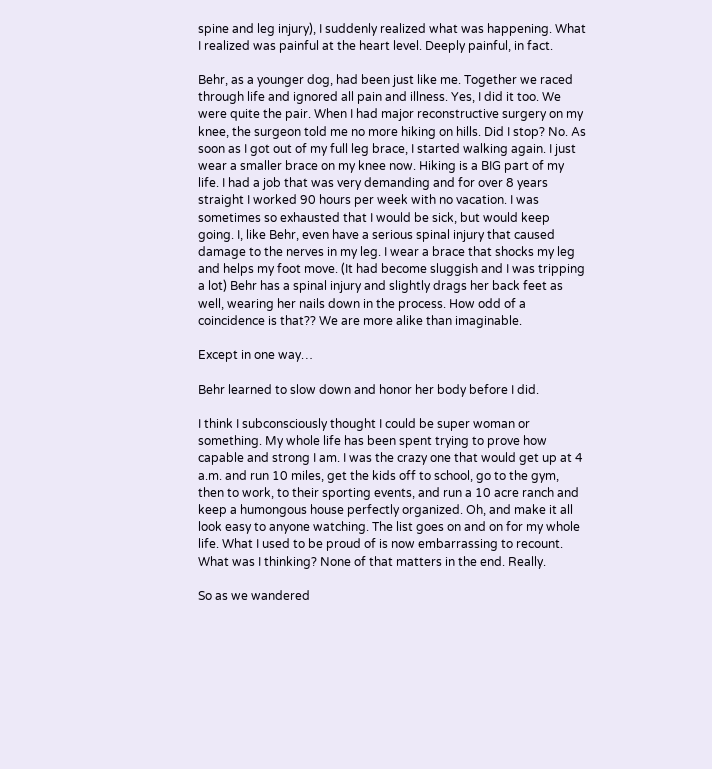spine and leg injury), I suddenly realized what was happening. What I realized was painful at the heart level. Deeply painful, in fact.

Behr, as a younger dog, had been just like me. Together we raced through life and ignored all pain and illness. Yes, I did it too. We were quite the pair. When I had major reconstructive surgery on my knee, the surgeon told me no more hiking on hills. Did I stop? No. As soon as I got out of my full leg brace, I started walking again. I just wear a smaller brace on my knee now. Hiking is a BIG part of my life. I had a job that was very demanding and for over 8 years straight I worked 90 hours per week with no vacation. I was sometimes so exhausted that I would be sick, but would keep going. I, like Behr, even have a serious spinal injury that caused damage to the nerves in my leg. I wear a brace that shocks my leg and helps my foot move. (It had become sluggish and I was tripping a lot) Behr has a spinal injury and slightly drags her back feet as well, wearing her nails down in the process. How odd of a coincidence is that?? We are more alike than imaginable.

Except in one way…

Behr learned to slow down and honor her body before I did.

I think I subconsciously thought I could be super woman or something. My whole life has been spent trying to prove how capable and strong I am. I was the crazy one that would get up at 4 a.m. and run 10 miles, get the kids off to school, go to the gym, then to work, to their sporting events, and run a 10 acre ranch and keep a humongous house perfectly organized. Oh, and make it all look easy to anyone watching. The list goes on and on for my whole life. What I used to be proud of is now embarrassing to recount. What was I thinking? None of that matters in the end. Really.

So as we wandered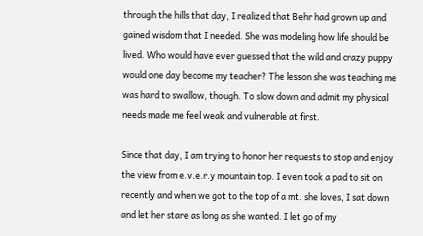through the hills that day, I realized that Behr had grown up and gained wisdom that I needed. She was modeling how life should be lived. Who would have ever guessed that the wild and crazy puppy would one day become my teacher? The lesson she was teaching me was hard to swallow, though. To slow down and admit my physical needs made me feel weak and vulnerable at first.

Since that day, I am trying to honor her requests to stop and enjoy the view from e.v.e.r.y mountain top. I even took a pad to sit on recently and when we got to the top of a mt. she loves, I sat down and let her stare as long as she wanted. I let go of my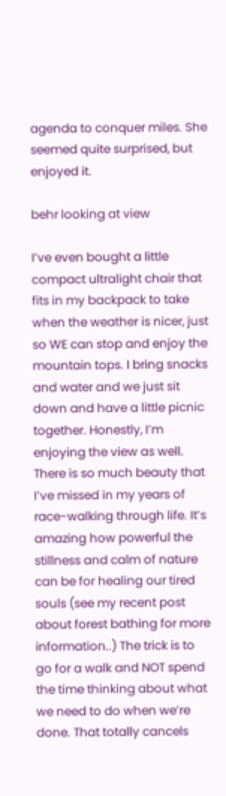agenda to conquer miles. She seemed quite surprised, but enjoyed it.

behr looking at view

I’ve even bought a little compact ultralight chair that fits in my backpack to take when the weather is nicer, just so WE can stop and enjoy the mountain tops. I bring snacks and water and we just sit down and have a little picnic together. Honestly, I’m enjoying the view as well. There is so much beauty that I’ve missed in my years of race-walking through life. It’s amazing how powerful the stillness and calm of nature can be for healing our tired souls (see my recent post about forest bathing for more information..) The trick is to go for a walk and NOT spend the time thinking about what we need to do when we’re done. That totally cancels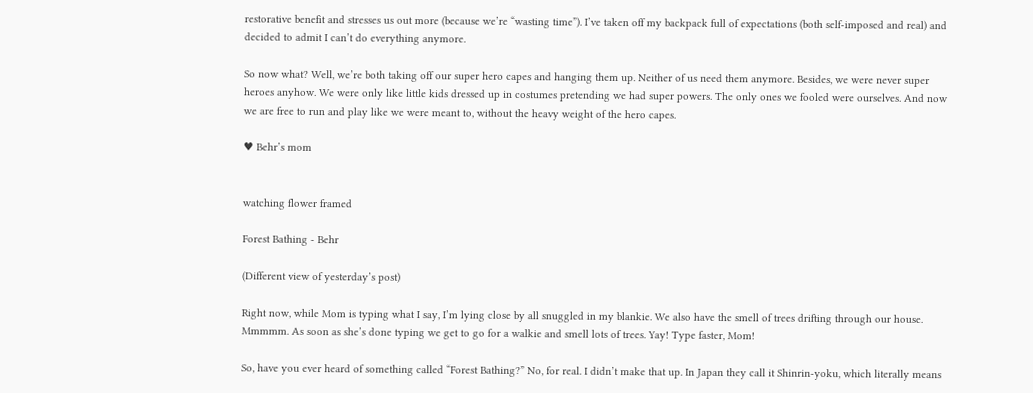restorative benefit and stresses us out more (because we’re “wasting time”). I’ve taken off my backpack full of expectations (both self-imposed and real) and decided to admit I can’t do everything anymore.

So now what? Well, we’re both taking off our super hero capes and hanging them up. Neither of us need them anymore. Besides, we were never super heroes anyhow. We were only like little kids dressed up in costumes pretending we had super powers. The only ones we fooled were ourselves. And now we are free to run and play like we were meant to, without the heavy weight of the hero capes.

♥ Behr’s mom


watching flower framed

Forest Bathing - Behr

(Different view of yesterday’s post)

Right now, while Mom is typing what I say, I’m lying close by all snuggled in my blankie. We also have the smell of trees drifting through our house. Mmmmm. As soon as she’s done typing we get to go for a walkie and smell lots of trees. Yay! Type faster, Mom!

So, have you ever heard of something called “Forest Bathing?” No, for real. I didn’t make that up. In Japan they call it Shinrin-yoku, which literally means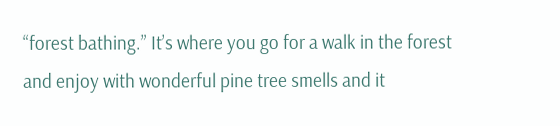“forest bathing.” It’s where you go for a walk in the forest and enjoy with wonderful pine tree smells and it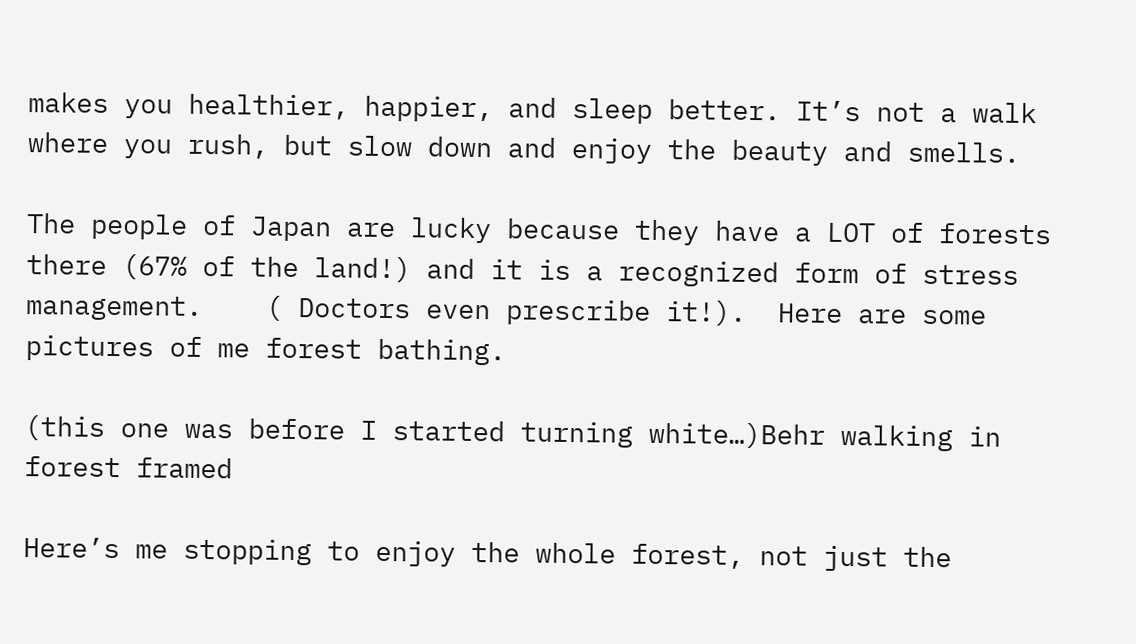makes you healthier, happier, and sleep better. It’s not a walk where you rush, but slow down and enjoy the beauty and smells.

The people of Japan are lucky because they have a LOT of forests there (67% of the land!) and it is a recognized form of stress management.    ( Doctors even prescribe it!).  Here are some pictures of me forest bathing.

(this one was before I started turning white…)Behr walking in forest framed

Here’s me stopping to enjoy the whole forest, not just the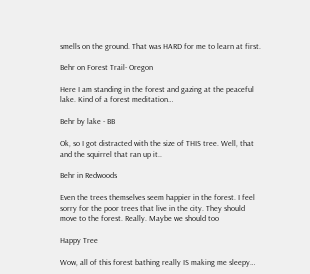smells on the ground. That was HARD for me to learn at first.

Behr on Forest Trail- Oregon

Here I am standing in the forest and gazing at the peaceful lake. Kind of a forest meditation…

Behr by lake - BB

Ok, so I got distracted with the size of THIS tree. Well, that and the squirrel that ran up it..

Behr in Redwoods

Even the trees themselves seem happier in the forest. I feel sorry for the poor trees that live in the city. They should move to the forest. Really. Maybe we should too

Happy Tree

Wow, all of this forest bathing really IS making me sleepy…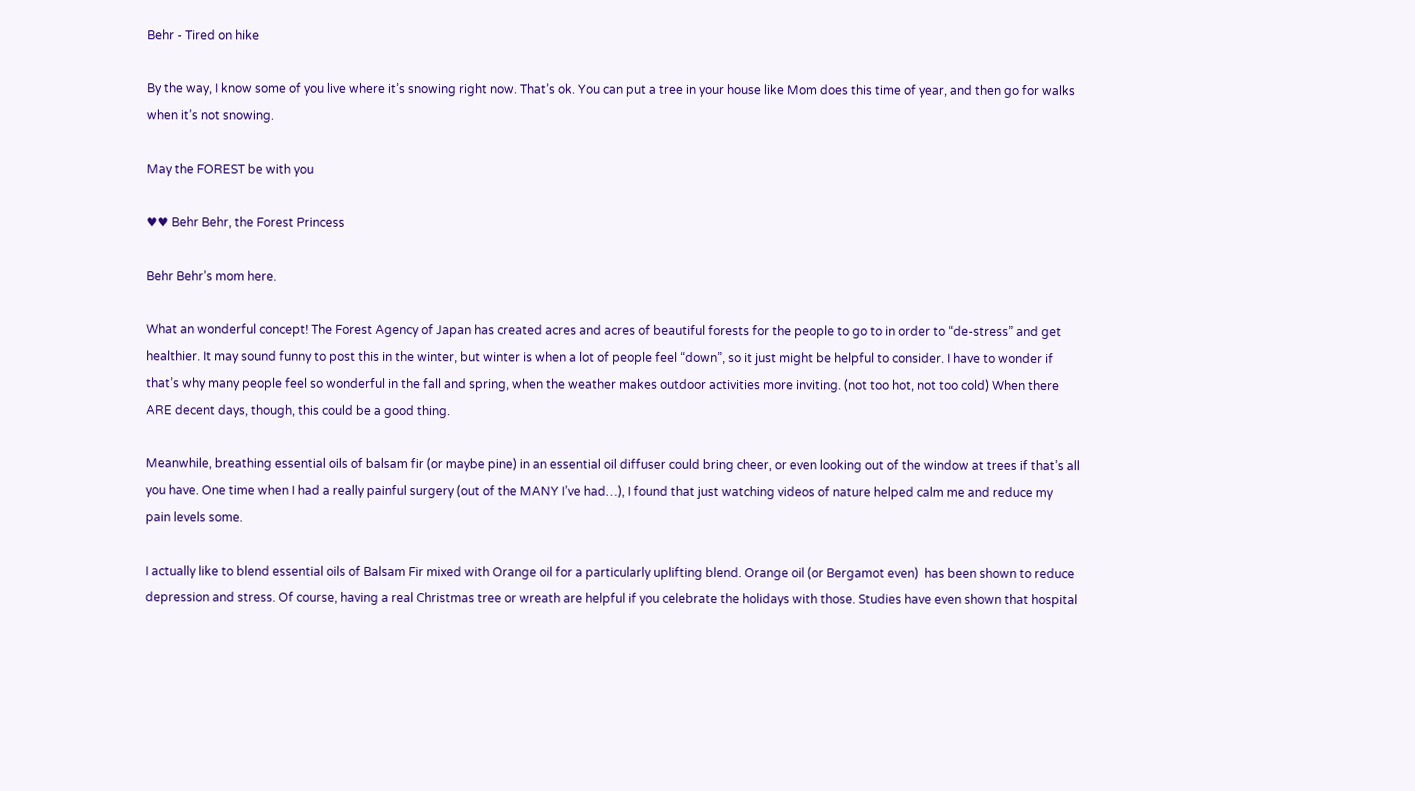Behr - Tired on hike

By the way, I know some of you live where it’s snowing right now. That’s ok. You can put a tree in your house like Mom does this time of year, and then go for walks when it’s not snowing.

May the FOREST be with you

♥♥ Behr Behr, the Forest Princess

Behr Behr’s mom here.

What an wonderful concept! The Forest Agency of Japan has created acres and acres of beautiful forests for the people to go to in order to “de-stress” and get healthier. It may sound funny to post this in the winter, but winter is when a lot of people feel “down”, so it just might be helpful to consider. I have to wonder if that’s why many people feel so wonderful in the fall and spring, when the weather makes outdoor activities more inviting. (not too hot, not too cold) When there ARE decent days, though, this could be a good thing.

Meanwhile, breathing essential oils of balsam fir (or maybe pine) in an essential oil diffuser could bring cheer, or even looking out of the window at trees if that’s all you have. One time when I had a really painful surgery (out of the MANY I’ve had…), I found that just watching videos of nature helped calm me and reduce my pain levels some.

I actually like to blend essential oils of Balsam Fir mixed with Orange oil for a particularly uplifting blend. Orange oil (or Bergamot even)  has been shown to reduce depression and stress. Of course, having a real Christmas tree or wreath are helpful if you celebrate the holidays with those. Studies have even shown that hospital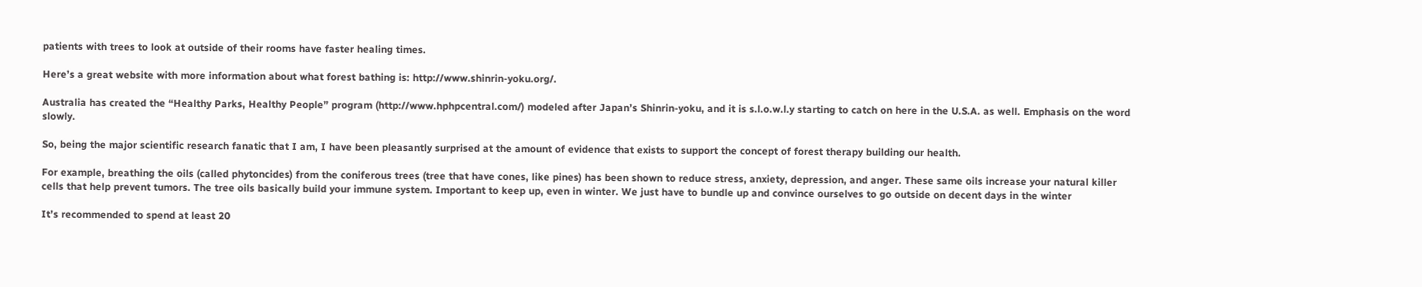patients with trees to look at outside of their rooms have faster healing times.

Here’s a great website with more information about what forest bathing is: http://www.shinrin-yoku.org/.

Australia has created the “Healthy Parks, Healthy People” program (http://www.hphpcentral.com/) modeled after Japan’s Shinrin-yoku, and it is s.l.o.w.l.y starting to catch on here in the U.S.A. as well. Emphasis on the word slowly.

So, being the major scientific research fanatic that I am, I have been pleasantly surprised at the amount of evidence that exists to support the concept of forest therapy building our health.

For example, breathing the oils (called phytoncides) from the coniferous trees (tree that have cones, like pines) has been shown to reduce stress, anxiety, depression, and anger. These same oils increase your natural killer cells that help prevent tumors. The tree oils basically build your immune system. Important to keep up, even in winter. We just have to bundle up and convince ourselves to go outside on decent days in the winter

It’s recommended to spend at least 20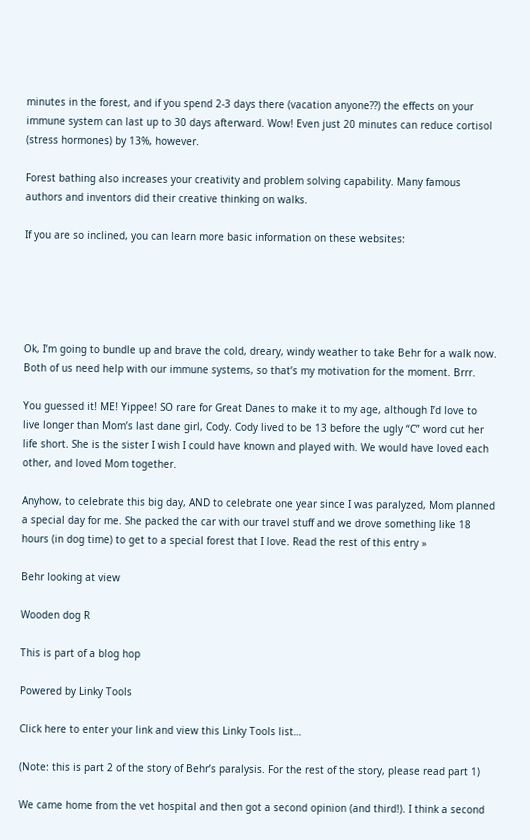minutes in the forest, and if you spend 2-3 days there (vacation anyone??) the effects on your immune system can last up to 30 days afterward. Wow! Even just 20 minutes can reduce cortisol (stress hormones) by 13%, however.

Forest bathing also increases your creativity and problem solving capability. Many famous authors and inventors did their creative thinking on walks.

If you are so inclined, you can learn more basic information on these websites:





Ok, I’m going to bundle up and brave the cold, dreary, windy weather to take Behr for a walk now. Both of us need help with our immune systems, so that’s my motivation for the moment. Brrr.

You guessed it! ME! Yippee! SO rare for Great Danes to make it to my age, although I’d love to live longer than Mom’s last dane girl, Cody. Cody lived to be 13 before the ugly “C” word cut her life short. She is the sister I wish I could have known and played with. We would have loved each other, and loved Mom together.

Anyhow, to celebrate this big day, AND to celebrate one year since I was paralyzed, Mom planned a special day for me. She packed the car with our travel stuff and we drove something like 18 hours (in dog time) to get to a special forest that I love. Read the rest of this entry »

Behr looking at view

Wooden dog R

This is part of a blog hop

Powered by Linky Tools

Click here to enter your link and view this Linky Tools list…

(Note: this is part 2 of the story of Behr’s paralysis. For the rest of the story, please read part 1)

We came home from the vet hospital and then got a second opinion (and third!). I think a second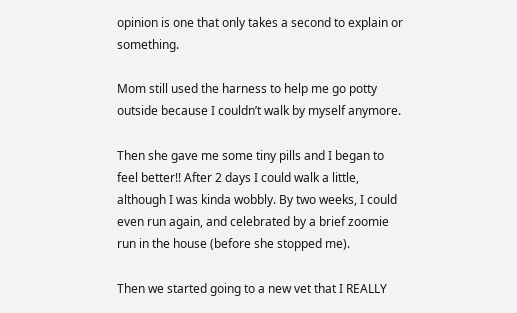opinion is one that only takes a second to explain or something.

Mom still used the harness to help me go potty outside because I couldn’t walk by myself anymore.

Then she gave me some tiny pills and I began to feel better!! After 2 days I could walk a little, although I was kinda wobbly. By two weeks, I could even run again, and celebrated by a brief zoomie run in the house (before she stopped me).

Then we started going to a new vet that I REALLY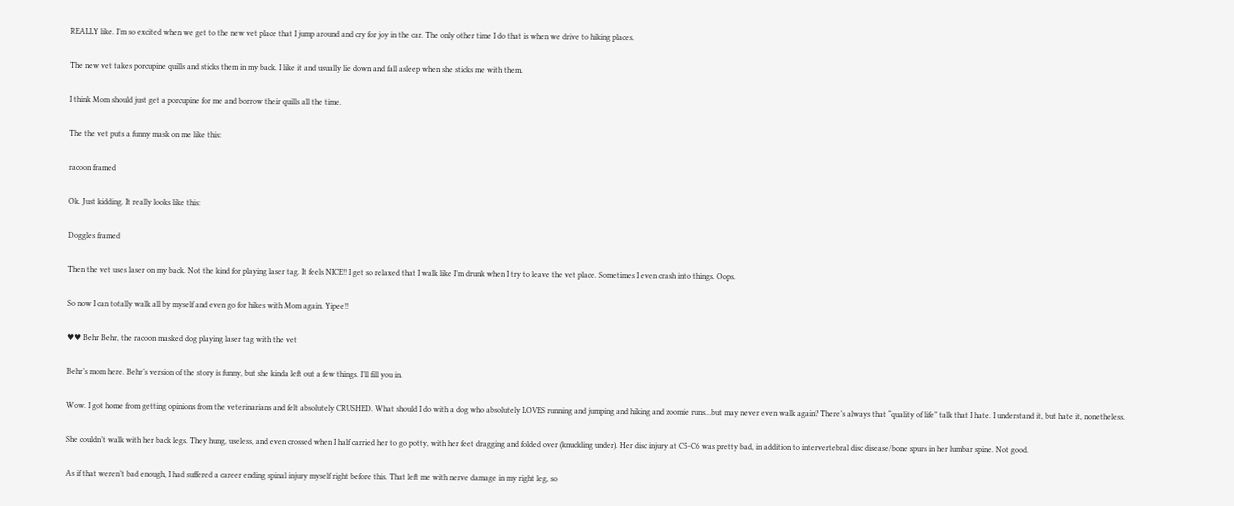REALLY like. I’m so excited when we get to the new vet place that I jump around and cry for joy in the car. The only other time I do that is when we drive to hiking places.

The new vet takes porcupine quills and sticks them in my back. I like it and usually lie down and fall asleep when she sticks me with them.

I think Mom should just get a porcupine for me and borrow their quills all the time.

The the vet puts a funny mask on me like this:

racoon framed

Ok. Just kidding. It really looks like this:

Doggles framed

Then the vet uses laser on my back. Not the kind for playing laser tag. It feels NICE!! I get so relaxed that I walk like I’m drunk when I try to leave the vet place. Sometimes I even crash into things. Oops.

So now I can totally walk all by myself and even go for hikes with Mom again. Yipee!!

♥♥ Behr Behr, the racoon masked dog playing laser tag with the vet

Behr’s mom here. Behr’s version of the story is funny, but she kinda left out a few things. I’ll fill you in.

Wow. I got home from getting opinions from the veterinarians and felt absolutely CRUSHED. What should I do with a dog who absolutely LOVES running and jumping and hiking and zoomie runs…but may never even walk again? There’s always that “quality of life” talk that I hate. I understand it, but hate it, nonetheless.

She couldn’t walk with her back legs. They hung, useless, and even crossed when I half carried her to go potty, with her feet dragging and folded over (knuckling under). Her disc injury at C5-C6 was pretty bad, in addition to intervertebral disc disease/bone spurs in her lumbar spine. Not good.

As if that weren’t bad enough, I had suffered a career ending spinal injury myself right before this. That left me with nerve damage in my right leg, so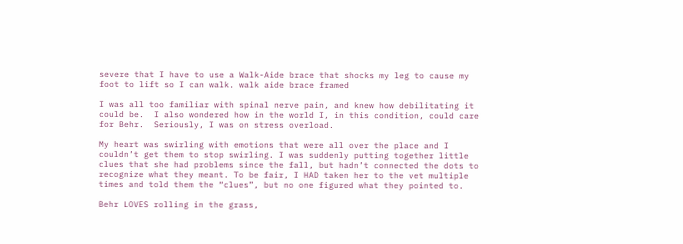severe that I have to use a Walk-Aide brace that shocks my leg to cause my foot to lift so I can walk. walk aide brace framed

I was all too familiar with spinal nerve pain, and knew how debilitating it could be.  I also wondered how in the world I, in this condition, could care for Behr.  Seriously, I was on stress overload.

My heart was swirling with emotions that were all over the place and I couldn’t get them to stop swirling. I was suddenly putting together little clues that she had problems since the fall, but hadn’t connected the dots to recognize what they meant. To be fair, I HAD taken her to the vet multiple times and told them the “clues”, but no one figured what they pointed to.

Behr LOVES rolling in the grass,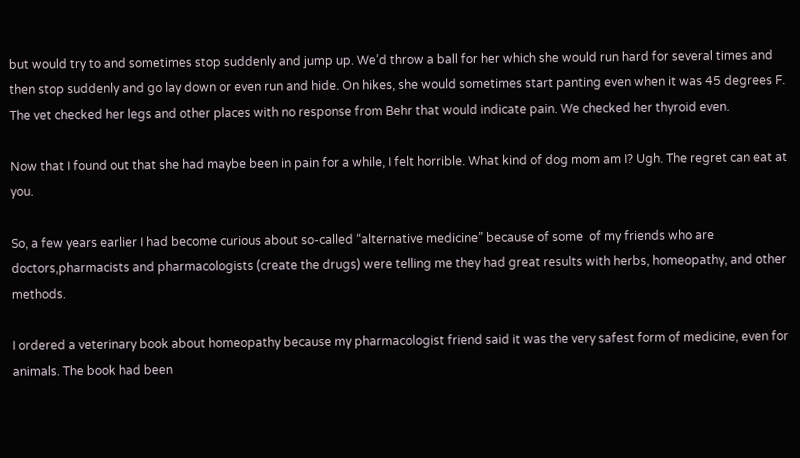but would try to and sometimes stop suddenly and jump up. We’d throw a ball for her which she would run hard for several times and then stop suddenly and go lay down or even run and hide. On hikes, she would sometimes start panting even when it was 45 degrees F. The vet checked her legs and other places with no response from Behr that would indicate pain. We checked her thyroid even.

Now that I found out that she had maybe been in pain for a while, I felt horrible. What kind of dog mom am I? Ugh. The regret can eat at you.

So, a few years earlier I had become curious about so-called “alternative medicine” because of some  of my friends who are doctors,pharmacists and pharmacologists (create the drugs) were telling me they had great results with herbs, homeopathy, and other methods.

I ordered a veterinary book about homeopathy because my pharmacologist friend said it was the very safest form of medicine, even for animals. The book had been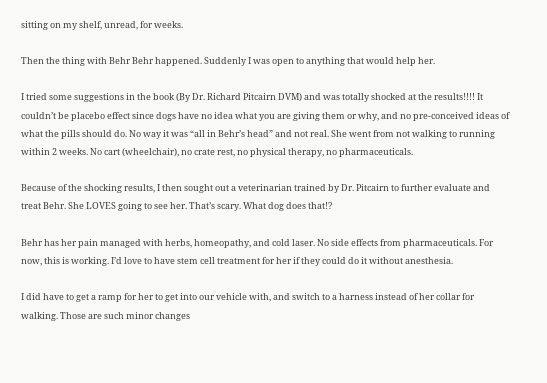sitting on my shelf, unread, for weeks.

Then the thing with Behr Behr happened. Suddenly I was open to anything that would help her.

I tried some suggestions in the book (By Dr. Richard Pitcairn DVM) and was totally shocked at the results!!!! It couldn’t be placebo effect since dogs have no idea what you are giving them or why, and no pre-conceived ideas of what the pills should do. No way it was “all in Behr’s head” and not real. She went from not walking to running within 2 weeks. No cart (wheelchair), no crate rest, no physical therapy, no pharmaceuticals.

Because of the shocking results, I then sought out a veterinarian trained by Dr. Pitcairn to further evaluate and treat Behr. She LOVES going to see her. That’s scary. What dog does that!?

Behr has her pain managed with herbs, homeopathy, and cold laser. No side effects from pharmaceuticals. For now, this is working. I’d love to have stem cell treatment for her if they could do it without anesthesia.

I did have to get a ramp for her to get into our vehicle with, and switch to a harness instead of her collar for walking. Those are such minor changes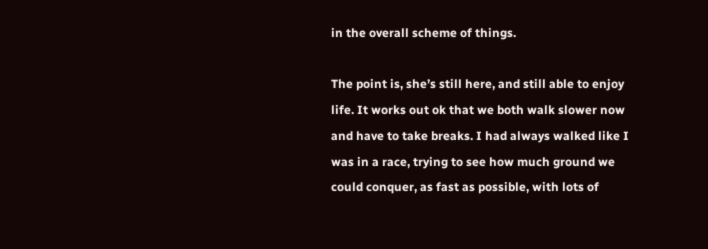in the overall scheme of things.

The point is, she’s still here, and still able to enjoy life. It works out ok that we both walk slower now and have to take breaks. I had always walked like I was in a race, trying to see how much ground we could conquer, as fast as possible, with lots of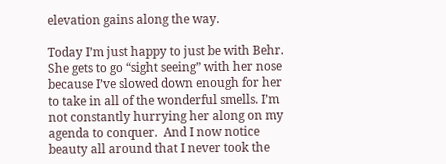elevation gains along the way.

Today I’m just happy to just be with Behr. She gets to go “sight seeing” with her nose because I’ve slowed down enough for her to take in all of the wonderful smells. I’m not constantly hurrying her along on my agenda to conquer.  And I now notice beauty all around that I never took the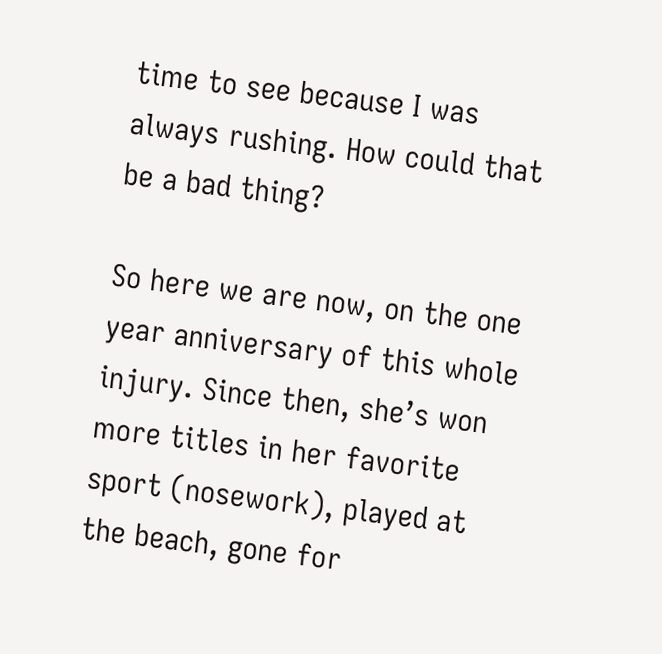time to see because I was always rushing. How could that be a bad thing?

So here we are now, on the one year anniversary of this whole injury. Since then, she’s won more titles in her favorite sport (nosework), played at the beach, gone for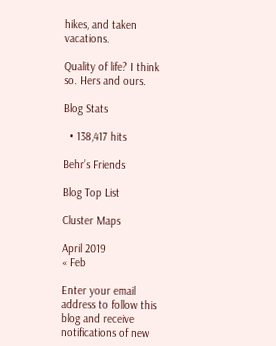hikes, and taken vacations.

Quality of life? I think so. Hers and ours.

Blog Stats

  • 138,417 hits

Behr’s Friends

Blog Top List

Cluster Maps

April 2019
« Feb

Enter your email address to follow this blog and receive notifications of new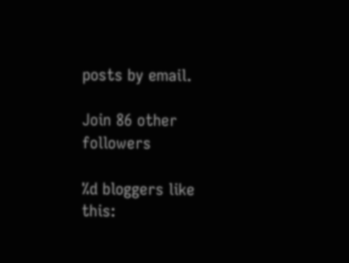posts by email.

Join 86 other followers

%d bloggers like this: